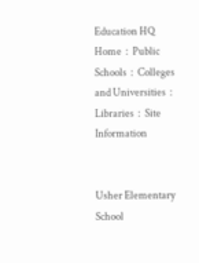Education HQ
Home  :  Public Schools  :  Colleges and Universities  :  Libraries  :  Site Information


Usher Elementary School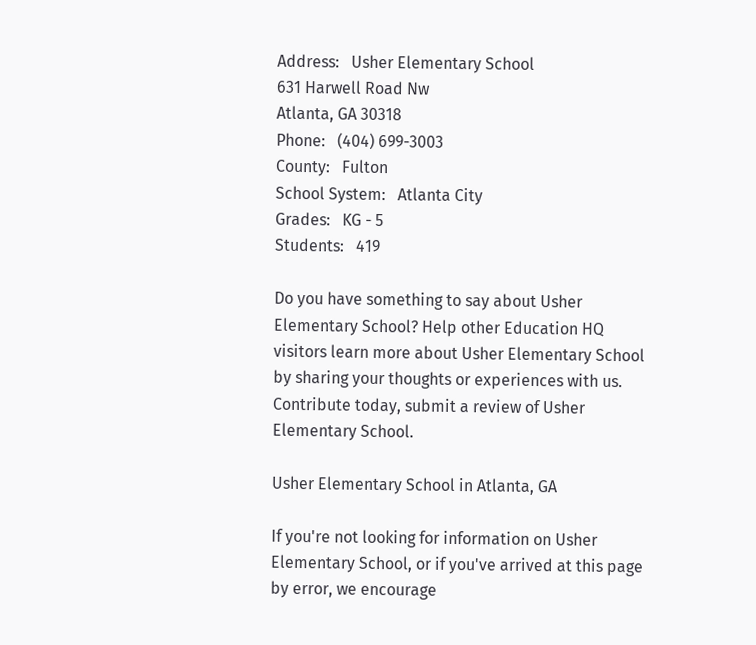Address:   Usher Elementary School
631 Harwell Road Nw
Atlanta, GA 30318
Phone:   (404) 699-3003
County:   Fulton
School System:   Atlanta City
Grades:   KG - 5
Students:   419

Do you have something to say about Usher Elementary School? Help other Education HQ visitors learn more about Usher Elementary School by sharing your thoughts or experiences with us. Contribute today, submit a review of Usher Elementary School.

Usher Elementary School in Atlanta, GA

If you're not looking for information on Usher Elementary School, or if you've arrived at this page by error, we encourage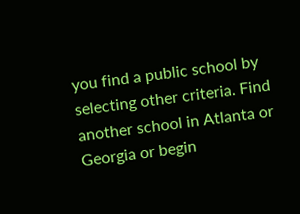you find a public school by selecting other criteria. Find another school in Atlanta or Georgia or begin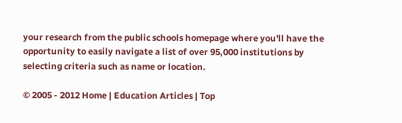your research from the public schools homepage where you'll have the opportunity to easily navigate a list of over 95,000 institutions by selecting criteria such as name or location.

© 2005 - 2012 Home | Education Articles | Top